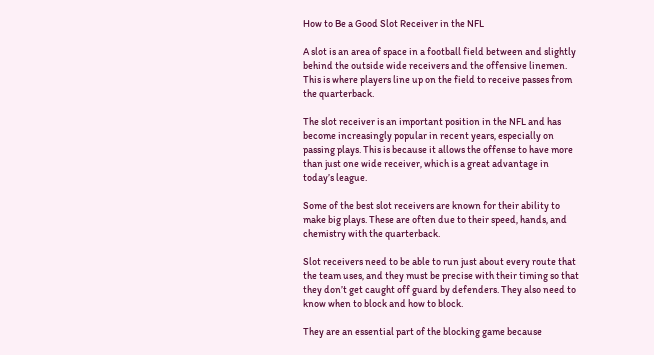How to Be a Good Slot Receiver in the NFL

A slot is an area of space in a football field between and slightly behind the outside wide receivers and the offensive linemen. This is where players line up on the field to receive passes from the quarterback.

The slot receiver is an important position in the NFL and has become increasingly popular in recent years, especially on passing plays. This is because it allows the offense to have more than just one wide receiver, which is a great advantage in today’s league.

Some of the best slot receivers are known for their ability to make big plays. These are often due to their speed, hands, and chemistry with the quarterback.

Slot receivers need to be able to run just about every route that the team uses, and they must be precise with their timing so that they don’t get caught off guard by defenders. They also need to know when to block and how to block.

They are an essential part of the blocking game because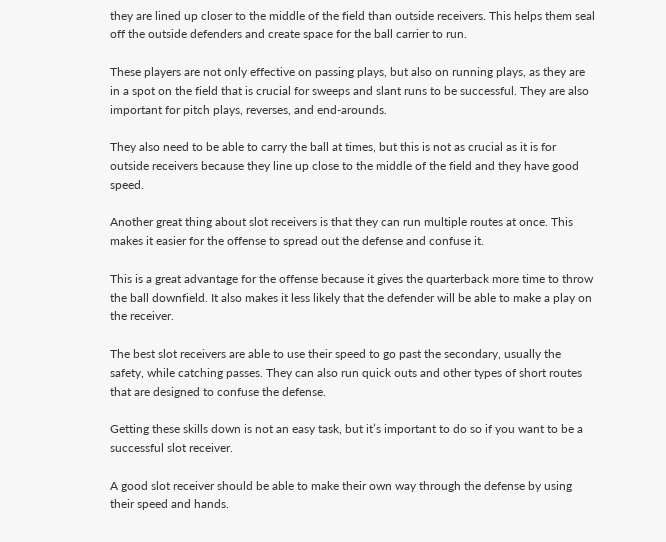they are lined up closer to the middle of the field than outside receivers. This helps them seal off the outside defenders and create space for the ball carrier to run.

These players are not only effective on passing plays, but also on running plays, as they are in a spot on the field that is crucial for sweeps and slant runs to be successful. They are also important for pitch plays, reverses, and end-arounds.

They also need to be able to carry the ball at times, but this is not as crucial as it is for outside receivers because they line up close to the middle of the field and they have good speed.

Another great thing about slot receivers is that they can run multiple routes at once. This makes it easier for the offense to spread out the defense and confuse it.

This is a great advantage for the offense because it gives the quarterback more time to throw the ball downfield. It also makes it less likely that the defender will be able to make a play on the receiver.

The best slot receivers are able to use their speed to go past the secondary, usually the safety, while catching passes. They can also run quick outs and other types of short routes that are designed to confuse the defense.

Getting these skills down is not an easy task, but it’s important to do so if you want to be a successful slot receiver.

A good slot receiver should be able to make their own way through the defense by using their speed and hands.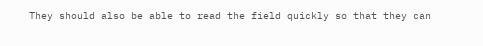They should also be able to read the field quickly so that they can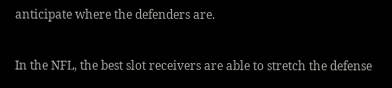anticipate where the defenders are.

In the NFL, the best slot receivers are able to stretch the defense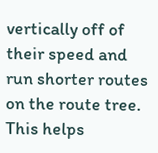vertically off of their speed and run shorter routes on the route tree. This helps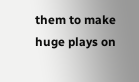them to make huge plays on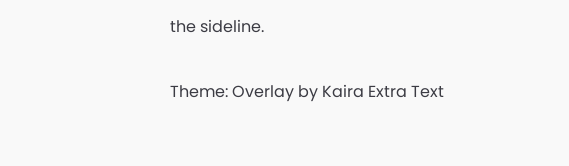the sideline.

Theme: Overlay by Kaira Extra Text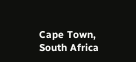Cape Town, South Africa